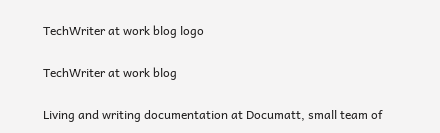TechWriter at work blog logo

TechWriter at work blog

Living and writing documentation at Documatt, small team of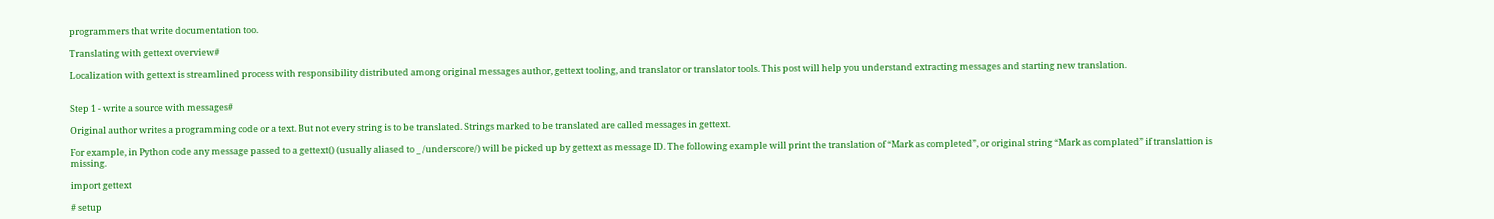programmers that write documentation too.

Translating with gettext overview#

Localization with gettext is streamlined process with responsibility distributed among original messages author, gettext tooling, and translator or translator tools. This post will help you understand extracting messages and starting new translation.


Step 1 - write a source with messages#

Original author writes a programming code or a text. But not every string is to be translated. Strings marked to be translated are called messages in gettext.

For example, in Python code any message passed to a gettext() (usually aliased to _ /underscore/) will be picked up by gettext as message ID. The following example will print the translation of “Mark as completed”, or original string “Mark as complated” if translattion is missing.

import gettext

# setup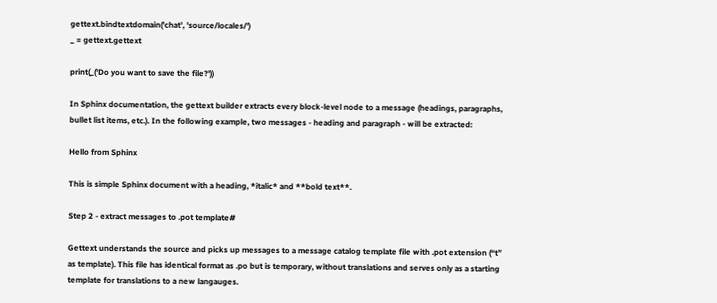gettext.bindtextdomain('chat', 'source/locales/')
_ = gettext.gettext

print(_('Do you want to save the file?'))

In Sphinx documentation, the gettext builder extracts every block-level node to a message (headings, paragraphs, bullet list items, etc.). In the following example, two messages - heading and paragraph - will be extracted:

Hello from Sphinx

This is simple Sphinx document with a heading, *italic* and **bold text**.

Step 2 - extract messages to .pot template#

Gettext understands the source and picks up messages to a message catalog template file with .pot extension (“t” as template). This file has identical format as .po but is temporary, without translations and serves only as a starting template for translations to a new langauges.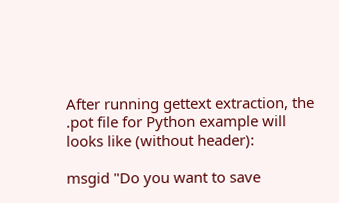After running gettext extraction, the .pot file for Python example will looks like (without header):

msgid "Do you want to save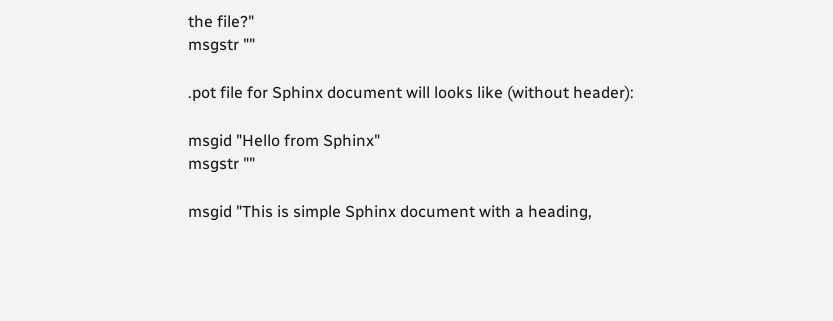the file?"
msgstr ""

.pot file for Sphinx document will looks like (without header):

msgid "Hello from Sphinx"
msgstr ""

msgid "This is simple Sphinx document with a heading,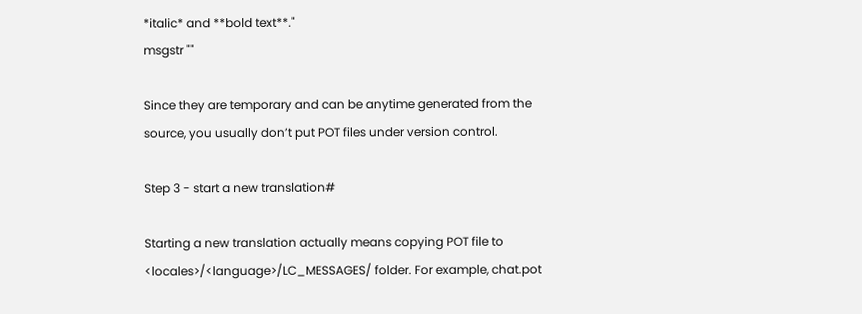*italic* and **bold text**."
msgstr ""

Since they are temporary and can be anytime generated from the source, you usually don’t put POT files under version control.

Step 3 - start a new translation#

Starting a new translation actually means copying POT file to <locales>/<language>/LC_MESSAGES/ folder. For example, chat.pot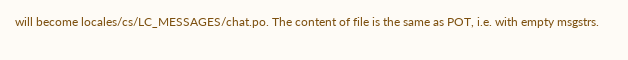will become locales/cs/LC_MESSAGES/chat.po. The content of file is the same as POT, i.e. with empty msgstrs.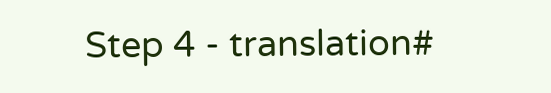Step 4 - translation#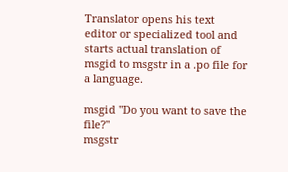Translator opens his text editor or specialized tool and starts actual translation of msgid to msgstr in a .po file for a language.

msgid "Do you want to save the file?"
msgstr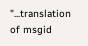"...translation of msgid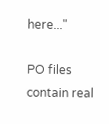here..."

PO files contain real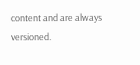content and are always versioned.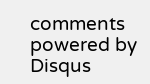comments powered by Disqus